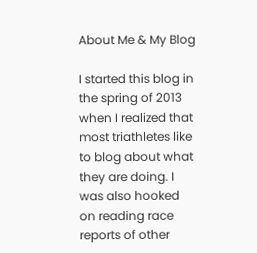About Me & My Blog

I started this blog in the spring of 2013 when I realized that most triathletes like to blog about what they are doing. I was also hooked on reading race reports of other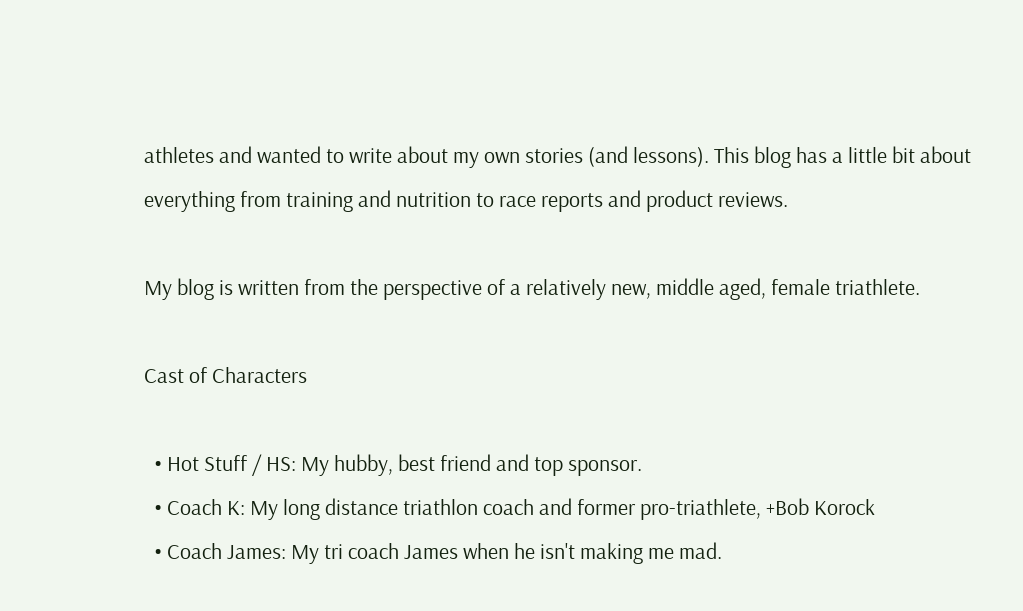athletes and wanted to write about my own stories (and lessons). This blog has a little bit about everything from training and nutrition to race reports and product reviews.

My blog is written from the perspective of a relatively new, middle aged, female triathlete.

Cast of Characters

  • Hot Stuff / HS: My hubby, best friend and top sponsor.
  • Coach K: My long distance triathlon coach and former pro-triathlete, +Bob Korock
  • Coach James: My tri coach James when he isn't making me mad.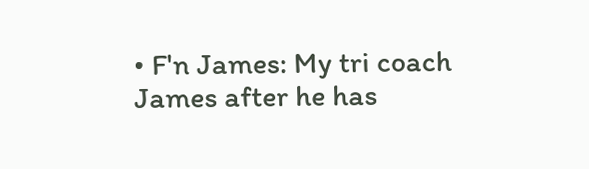• F'n James: My tri coach James after he has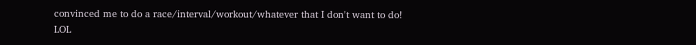convinced me to do a race/interval/workout/whatever that I don't want to do!  LOL